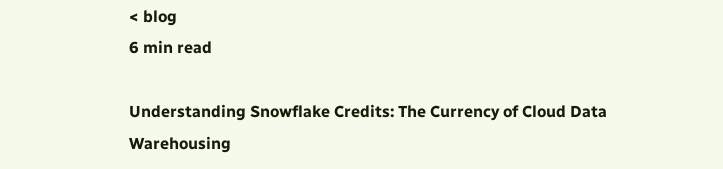< blog
6 min read

Understanding Snowflake Credits: The Currency of Cloud Data Warehousing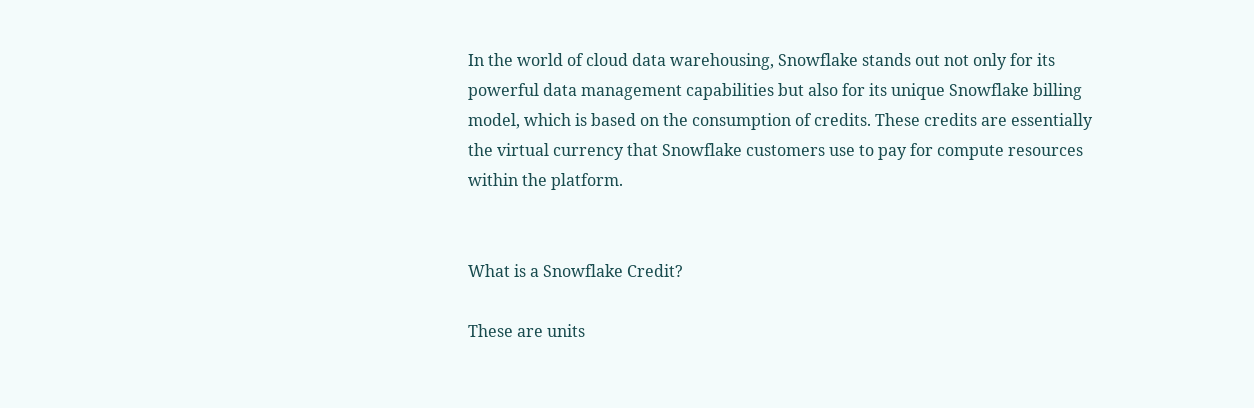In the world of cloud data warehousing, Snowflake stands out not only for its powerful data management capabilities but also for its unique Snowflake billing model, which is based on the consumption of credits. These credits are essentially the virtual currency that Snowflake customers use to pay for compute resources within the platform.


What is a Snowflake Credit?

These are units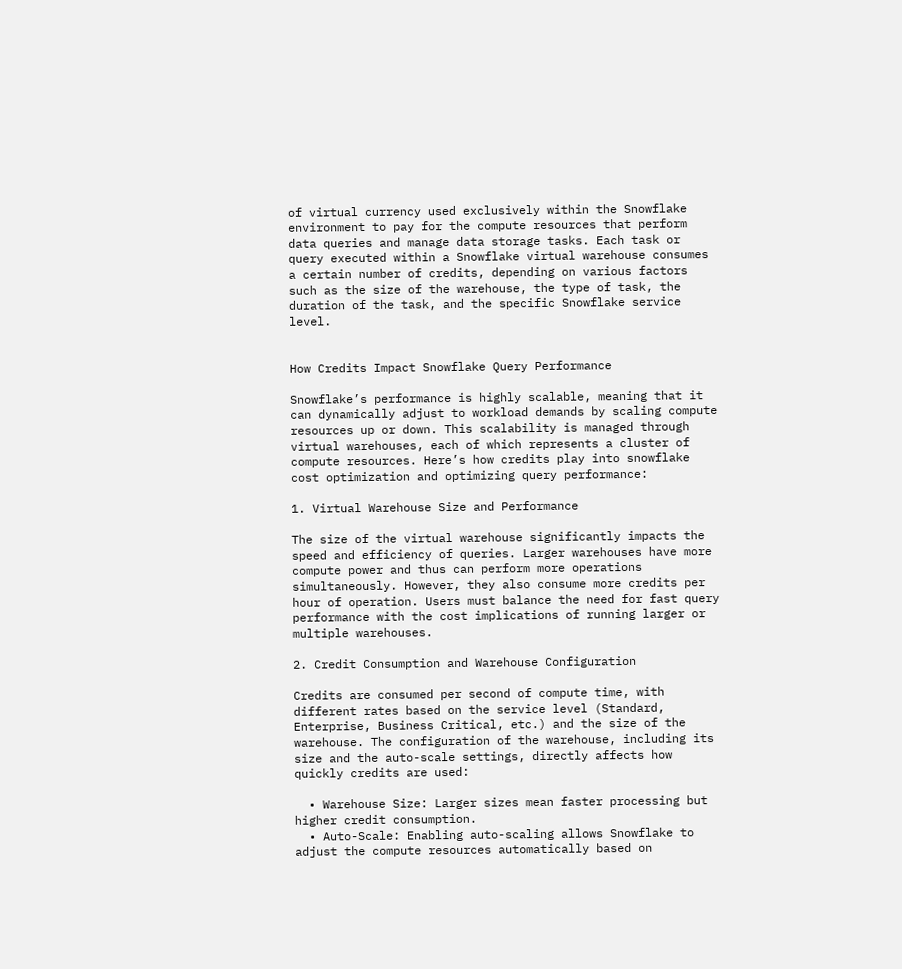of virtual currency used exclusively within the Snowflake environment to pay for the compute resources that perform data queries and manage data storage tasks. Each task or query executed within a Snowflake virtual warehouse consumes a certain number of credits, depending on various factors such as the size of the warehouse, the type of task, the duration of the task, and the specific Snowflake service level.


How Credits Impact Snowflake Query Performance

Snowflake’s performance is highly scalable, meaning that it can dynamically adjust to workload demands by scaling compute resources up or down. This scalability is managed through virtual warehouses, each of which represents a cluster of compute resources. Here’s how credits play into snowflake cost optimization and optimizing query performance:

1. Virtual Warehouse Size and Performance

The size of the virtual warehouse significantly impacts the speed and efficiency of queries. Larger warehouses have more compute power and thus can perform more operations simultaneously. However, they also consume more credits per hour of operation. Users must balance the need for fast query performance with the cost implications of running larger or multiple warehouses.

2. Credit Consumption and Warehouse Configuration

Credits are consumed per second of compute time, with different rates based on the service level (Standard, Enterprise, Business Critical, etc.) and the size of the warehouse. The configuration of the warehouse, including its size and the auto-scale settings, directly affects how quickly credits are used:

  • Warehouse Size: Larger sizes mean faster processing but higher credit consumption.
  • Auto-Scale: Enabling auto-scaling allows Snowflake to adjust the compute resources automatically based on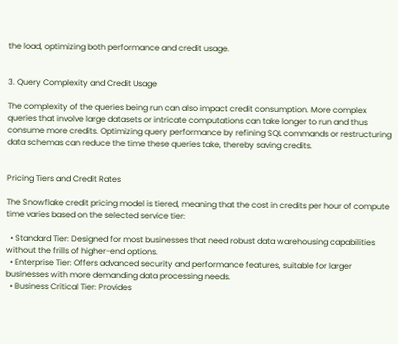the load, optimizing both performance and credit usage.


3. Query Complexity and Credit Usage

The complexity of the queries being run can also impact credit consumption. More complex queries that involve large datasets or intricate computations can take longer to run and thus consume more credits. Optimizing query performance by refining SQL commands or restructuring data schemas can reduce the time these queries take, thereby saving credits.


Pricing Tiers and Credit Rates

The Snowflake credit pricing model is tiered, meaning that the cost in credits per hour of compute time varies based on the selected service tier:

  • Standard Tier: Designed for most businesses that need robust data warehousing capabilities without the frills of higher-end options.
  • Enterprise Tier: Offers advanced security and performance features, suitable for larger businesses with more demanding data processing needs.
  • Business Critical Tier: Provides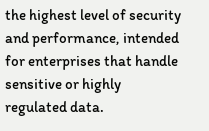the highest level of security and performance, intended for enterprises that handle sensitive or highly regulated data.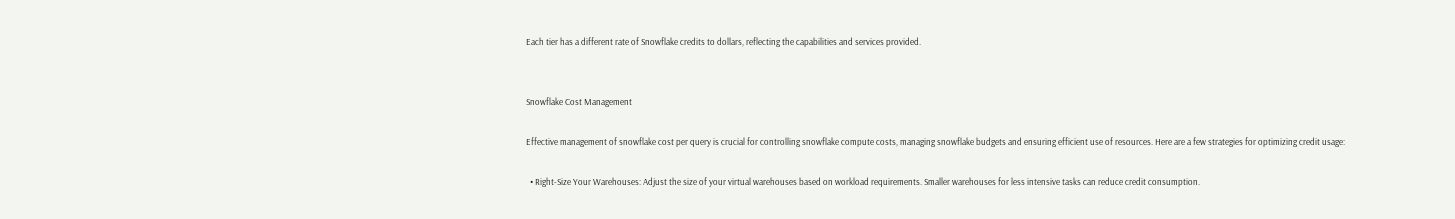Each tier has a different rate of Snowflake credits to dollars, reflecting the capabilities and services provided.


Snowflake Cost Management

Effective management of snowflake cost per query is crucial for controlling snowflake compute costs, managing snowflake budgets and ensuring efficient use of resources. Here are a few strategies for optimizing credit usage:

  • Right-Size Your Warehouses: Adjust the size of your virtual warehouses based on workload requirements. Smaller warehouses for less intensive tasks can reduce credit consumption.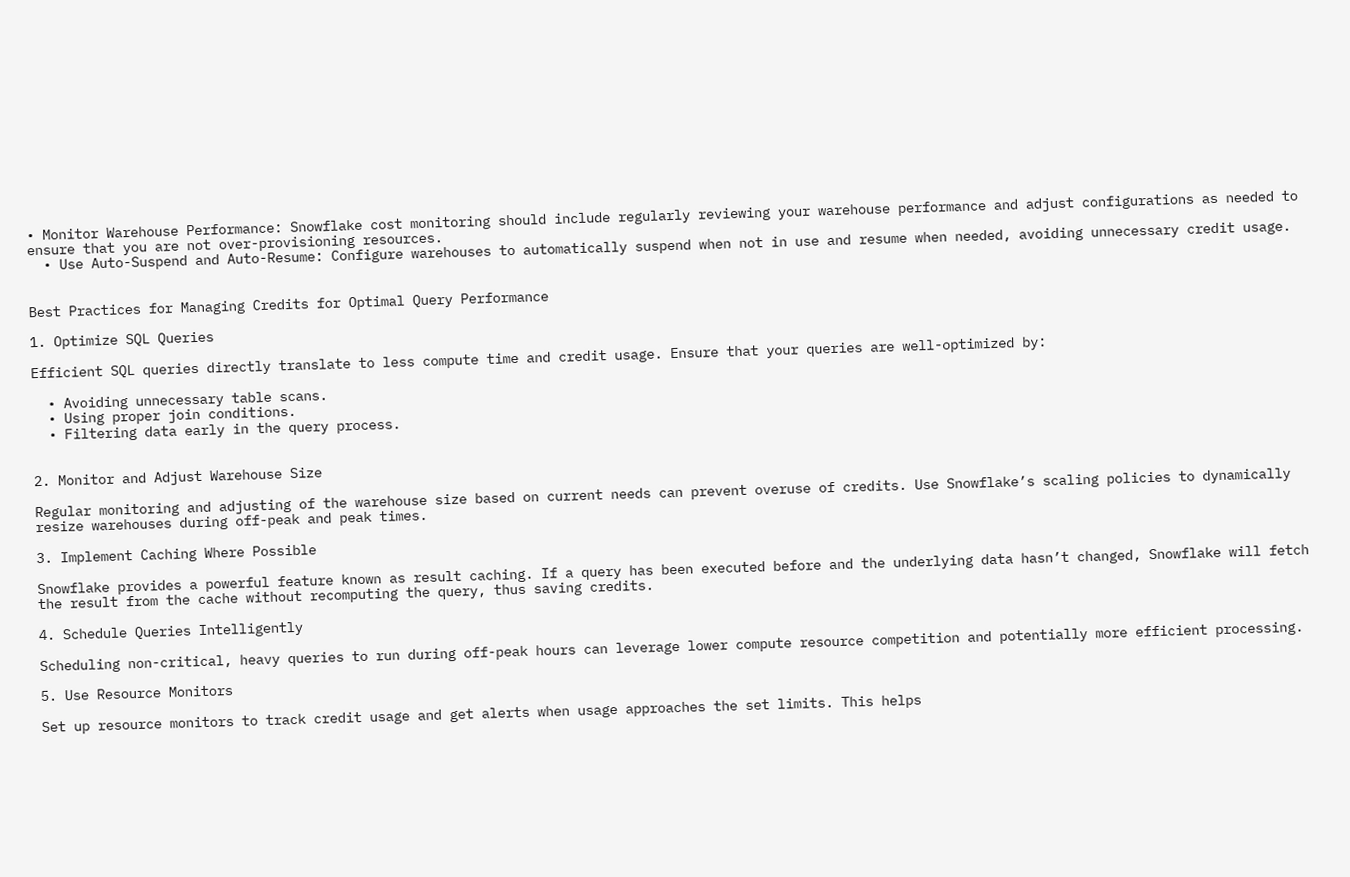• Monitor Warehouse Performance: Snowflake cost monitoring should include regularly reviewing your warehouse performance and adjust configurations as needed to ensure that you are not over-provisioning resources.
  • Use Auto-Suspend and Auto-Resume: Configure warehouses to automatically suspend when not in use and resume when needed, avoiding unnecessary credit usage.


Best Practices for Managing Credits for Optimal Query Performance

1. Optimize SQL Queries

Efficient SQL queries directly translate to less compute time and credit usage. Ensure that your queries are well-optimized by:

  • Avoiding unnecessary table scans.
  • Using proper join conditions.
  • Filtering data early in the query process.


2. Monitor and Adjust Warehouse Size

Regular monitoring and adjusting of the warehouse size based on current needs can prevent overuse of credits. Use Snowflake’s scaling policies to dynamically resize warehouses during off-peak and peak times.

3. Implement Caching Where Possible

Snowflake provides a powerful feature known as result caching. If a query has been executed before and the underlying data hasn’t changed, Snowflake will fetch the result from the cache without recomputing the query, thus saving credits.

4. Schedule Queries Intelligently

Scheduling non-critical, heavy queries to run during off-peak hours can leverage lower compute resource competition and potentially more efficient processing.

5. Use Resource Monitors

Set up resource monitors to track credit usage and get alerts when usage approaches the set limits. This helps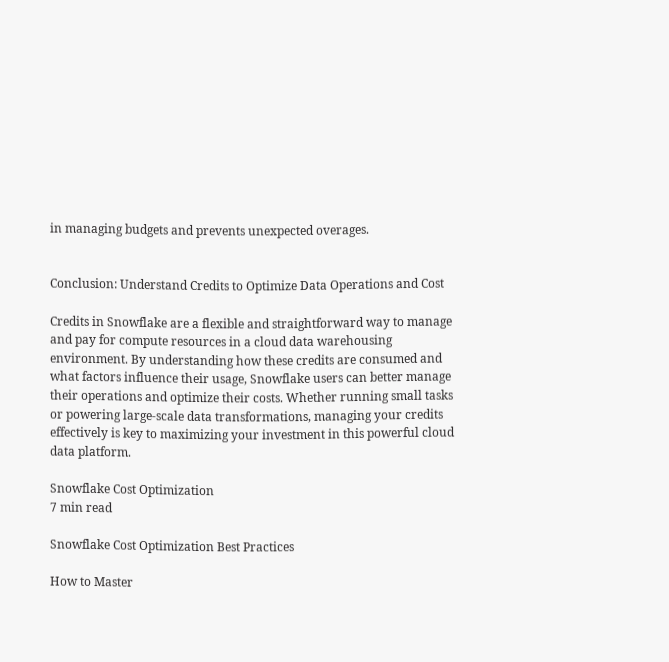in managing budgets and prevents unexpected overages.


Conclusion: Understand Credits to Optimize Data Operations and Cost

Credits in Snowflake are a flexible and straightforward way to manage and pay for compute resources in a cloud data warehousing environment. By understanding how these credits are consumed and what factors influence their usage, Snowflake users can better manage their operations and optimize their costs. Whether running small tasks or powering large-scale data transformations, managing your credits effectively is key to maximizing your investment in this powerful cloud data platform.

Snowflake Cost Optimization
7 min read

Snowflake Cost Optimization Best Practices

How to Master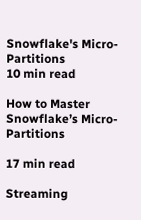Snowflake's Micro-Partitions
10 min read

How to Master Snowflake’s Micro-Partitions

17 min read

Streaming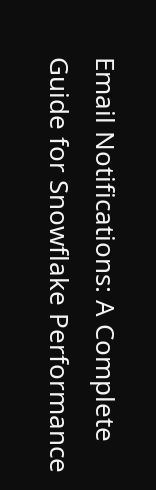Email Notifications: A Complete Guide for Snowflake Performance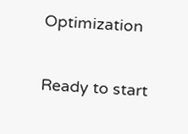Optimization

Ready to start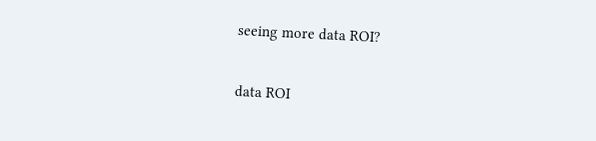seeing more data ROI?

data ROI